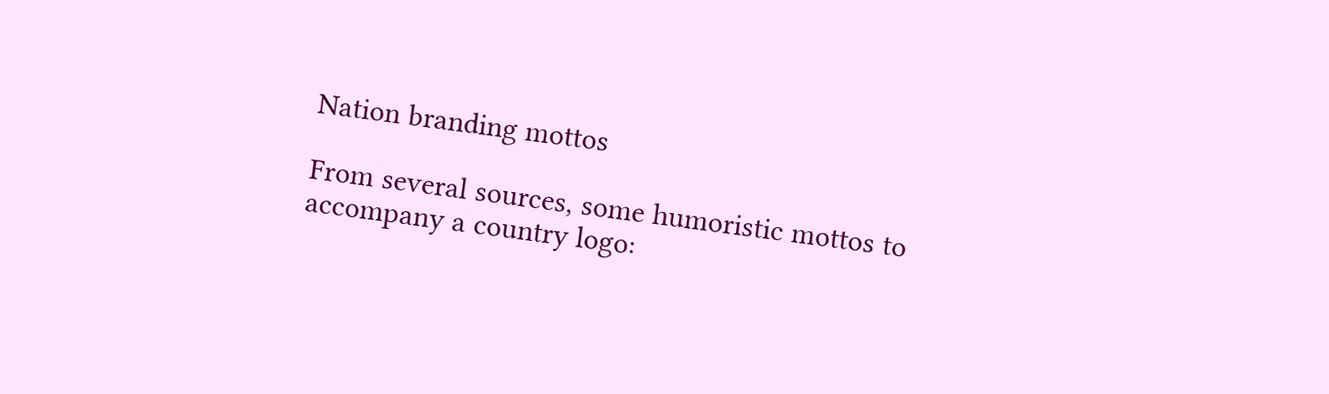Nation branding mottos

From several sources, some humoristic mottos to accompany a country logo: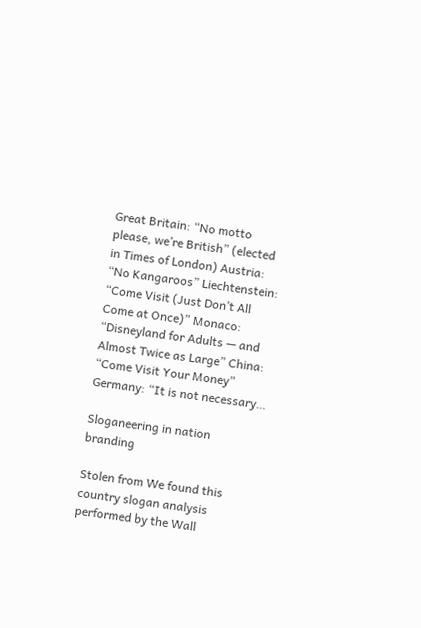Great Britain: “No motto please, we’re British” (elected in Times of London) Austria: “No Kangaroos” Liechtenstein: “Come Visit (Just Don’t All Come at Once)” Monaco: “Disneyland for Adults — and Almost Twice as Large” China: “Come Visit Your Money” Germany: “It is not necessary…

Sloganeering in nation branding

Stolen from We found this country slogan analysis performed by the Wall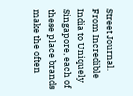Street Journal. From Incredible India to Uniquely Singapore, each of these place brands make the often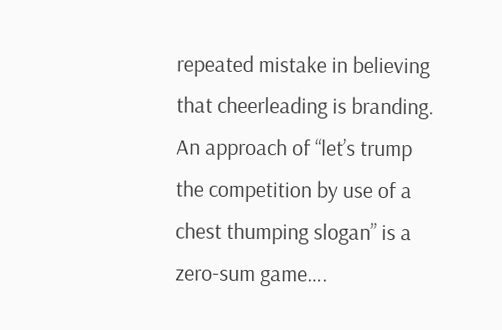repeated mistake in believing that cheerleading is branding. An approach of “let’s trump the competition by use of a chest thumping slogan” is a zero-sum game….